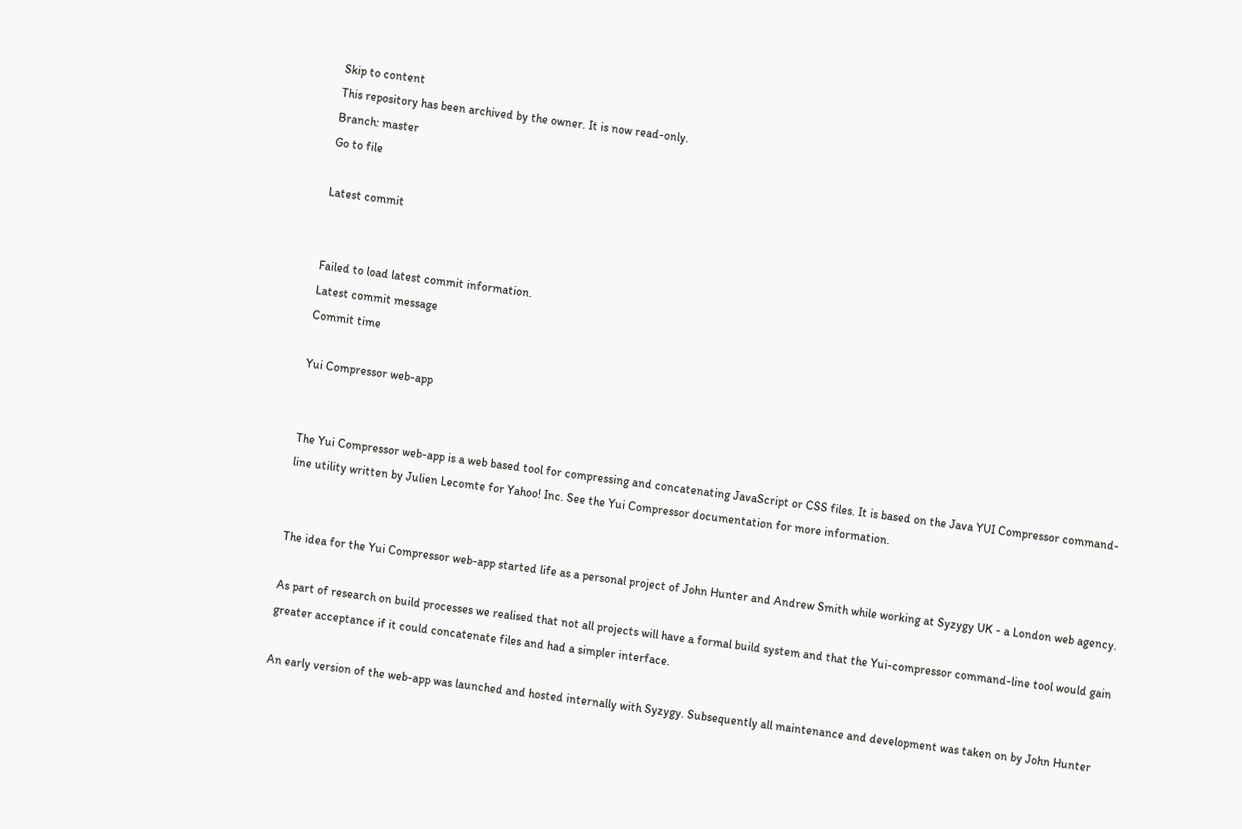Skip to content
This repository has been archived by the owner. It is now read-only.
Branch: master
Go to file

Latest commit


Failed to load latest commit information.
Latest commit message
Commit time

Yui Compressor web-app


The Yui Compressor web-app is a web based tool for compressing and concatenating JavaScript or CSS files. It is based on the Java YUI Compressor command-line utility written by Julien Lecomte for Yahoo! Inc. See the Yui Compressor documentation for more information.


The idea for the Yui Compressor web-app started life as a personal project of John Hunter and Andrew Smith while working at Syzygy UK - a London web agency.

As part of research on build processes we realised that not all projects will have a formal build system and that the Yui-compressor command-line tool would gain greater acceptance if it could concatenate files and had a simpler interface.

An early version of the web-app was launched and hosted internally with Syzygy. Subsequently all maintenance and development was taken on by John Hunter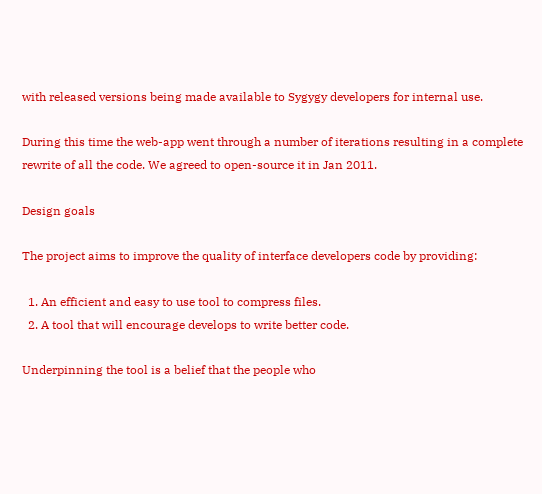with released versions being made available to Sygygy developers for internal use.

During this time the web-app went through a number of iterations resulting in a complete rewrite of all the code. We agreed to open-source it in Jan 2011.

Design goals

The project aims to improve the quality of interface developers code by providing:

  1. An efficient and easy to use tool to compress files.
  2. A tool that will encourage develops to write better code.

Underpinning the tool is a belief that the people who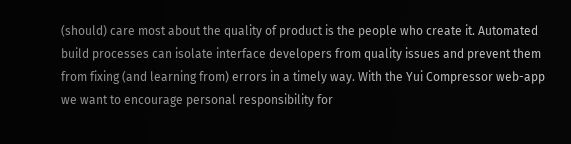(should) care most about the quality of product is the people who create it. Automated build processes can isolate interface developers from quality issues and prevent them from fixing (and learning from) errors in a timely way. With the Yui Compressor web-app we want to encourage personal responsibility for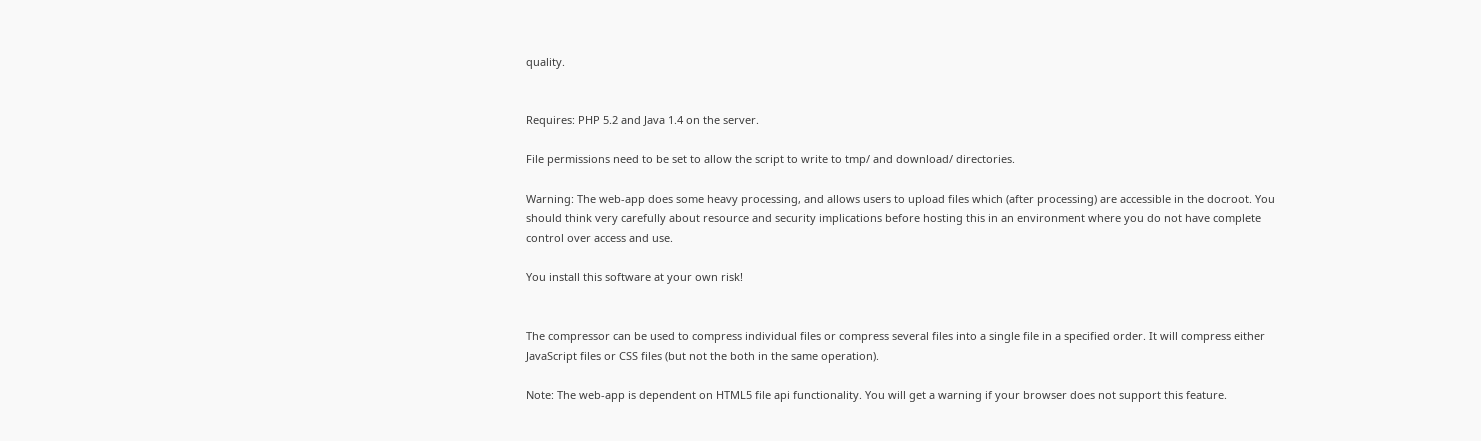quality.


Requires: PHP 5.2 and Java 1.4 on the server.

File permissions need to be set to allow the script to write to tmp/ and download/ directories.

Warning: The web-app does some heavy processing, and allows users to upload files which (after processing) are accessible in the docroot. You should think very carefully about resource and security implications before hosting this in an environment where you do not have complete control over access and use.

You install this software at your own risk!


The compressor can be used to compress individual files or compress several files into a single file in a specified order. It will compress either JavaScript files or CSS files (but not the both in the same operation).

Note: The web-app is dependent on HTML5 file api functionality. You will get a warning if your browser does not support this feature.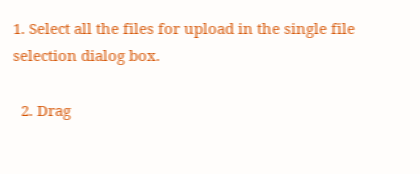1. Select all the files for upload in the single file selection dialog box.

  2. Drag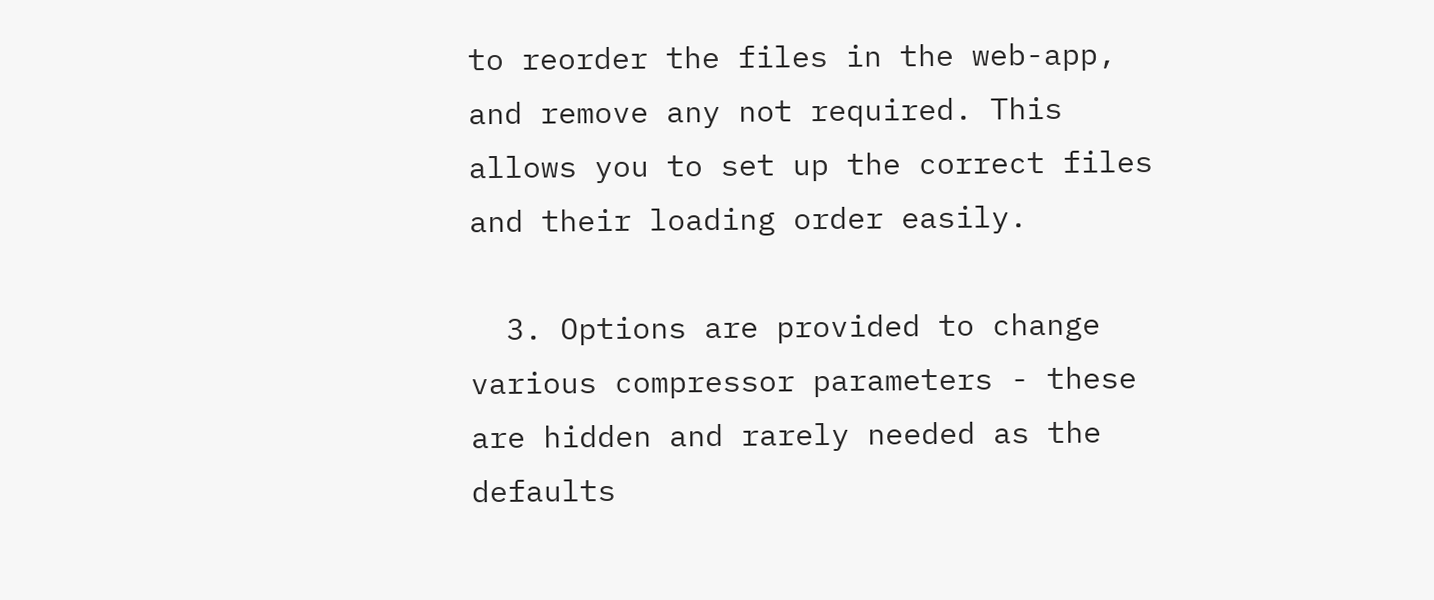to reorder the files in the web-app, and remove any not required. This allows you to set up the correct files and their loading order easily.

  3. Options are provided to change various compressor parameters - these are hidden and rarely needed as the defaults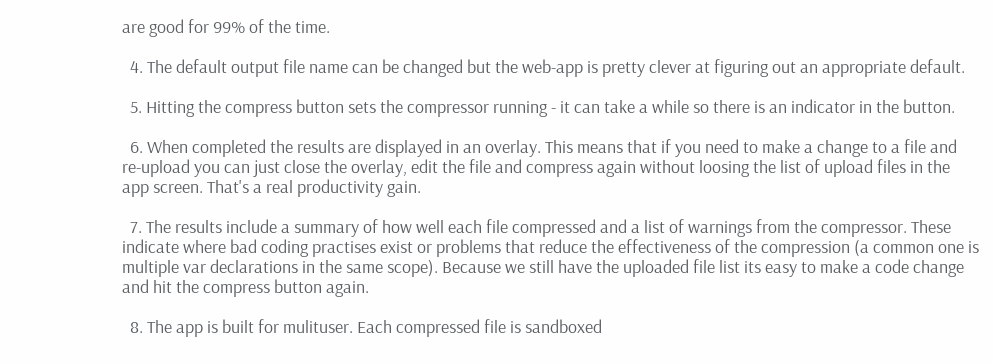are good for 99% of the time.

  4. The default output file name can be changed but the web-app is pretty clever at figuring out an appropriate default.

  5. Hitting the compress button sets the compressor running - it can take a while so there is an indicator in the button.

  6. When completed the results are displayed in an overlay. This means that if you need to make a change to a file and re-upload you can just close the overlay, edit the file and compress again without loosing the list of upload files in the app screen. That's a real productivity gain.

  7. The results include a summary of how well each file compressed and a list of warnings from the compressor. These indicate where bad coding practises exist or problems that reduce the effectiveness of the compression (a common one is multiple var declarations in the same scope). Because we still have the uploaded file list its easy to make a code change and hit the compress button again.

  8. The app is built for mulituser. Each compressed file is sandboxed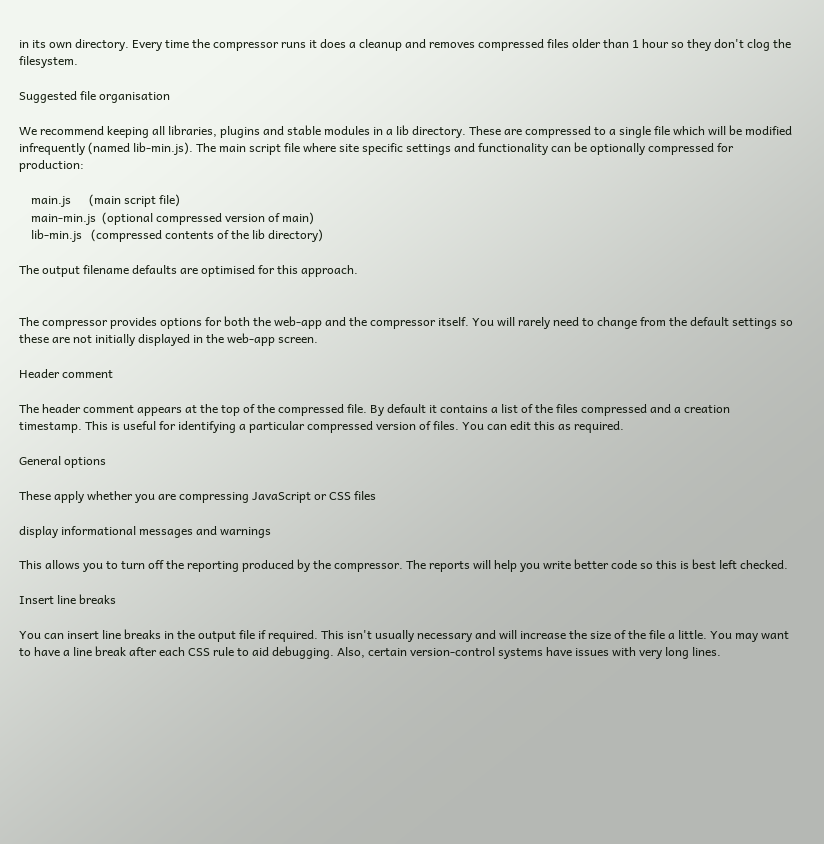in its own directory. Every time the compressor runs it does a cleanup and removes compressed files older than 1 hour so they don't clog the filesystem.

Suggested file organisation

We recommend keeping all libraries, plugins and stable modules in a lib directory. These are compressed to a single file which will be modified infrequently (named lib-min.js). The main script file where site specific settings and functionality can be optionally compressed for production:

    main.js      (main script file)
    main-min.js  (optional compressed version of main)
    lib-min.js   (compressed contents of the lib directory)

The output filename defaults are optimised for this approach.


The compressor provides options for both the web-app and the compressor itself. You will rarely need to change from the default settings so these are not initially displayed in the web-app screen.

Header comment

The header comment appears at the top of the compressed file. By default it contains a list of the files compressed and a creation timestamp. This is useful for identifying a particular compressed version of files. You can edit this as required.

General options

These apply whether you are compressing JavaScript or CSS files

display informational messages and warnings

This allows you to turn off the reporting produced by the compressor. The reports will help you write better code so this is best left checked.

Insert line breaks

You can insert line breaks in the output file if required. This isn't usually necessary and will increase the size of the file a little. You may want to have a line break after each CSS rule to aid debugging. Also, certain version-control systems have issues with very long lines.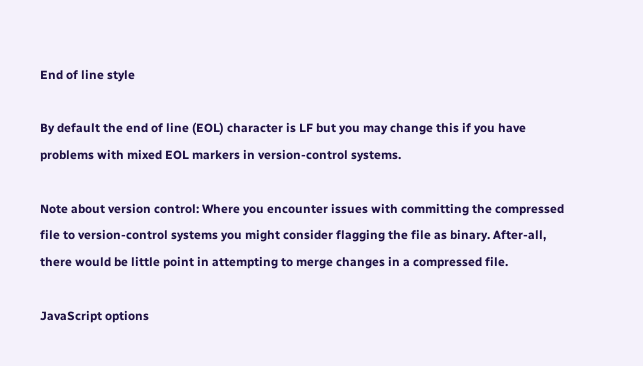End of line style

By default the end of line (EOL) character is LF but you may change this if you have problems with mixed EOL markers in version-control systems.

Note about version control: Where you encounter issues with committing the compressed file to version-control systems you might consider flagging the file as binary. After-all, there would be little point in attempting to merge changes in a compressed file.

JavaScript options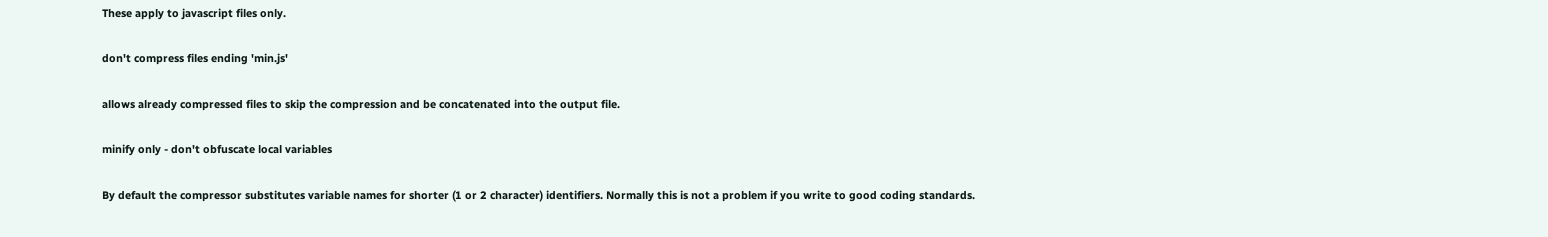These apply to javascript files only.

don't compress files ending 'min.js'

allows already compressed files to skip the compression and be concatenated into the output file.

minify only - don't obfuscate local variables

By default the compressor substitutes variable names for shorter (1 or 2 character) identifiers. Normally this is not a problem if you write to good coding standards.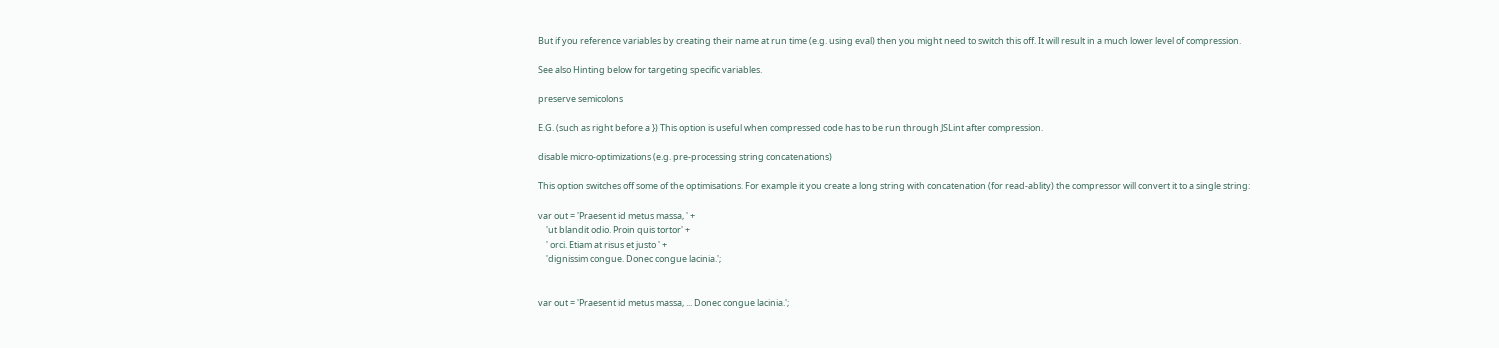But if you reference variables by creating their name at run time (e.g. using eval) then you might need to switch this off. It will result in a much lower level of compression.

See also Hinting below for targeting specific variables.

preserve semicolons

E.G. (such as right before a }) This option is useful when compressed code has to be run through JSLint after compression.

disable micro-optimizations (e.g. pre-processing string concatenations)

This option switches off some of the optimisations. For example it you create a long string with concatenation (for read-ablity) the compressor will convert it to a single string:

var out = 'Praesent id metus massa, ' +
    'ut blandit odio. Proin quis tortor' +
    ' orci. Etiam at risus et justo ' +
    'dignissim congue. Donec congue lacinia.';


var out = 'Praesent id metus massa, ... Donec congue lacinia.';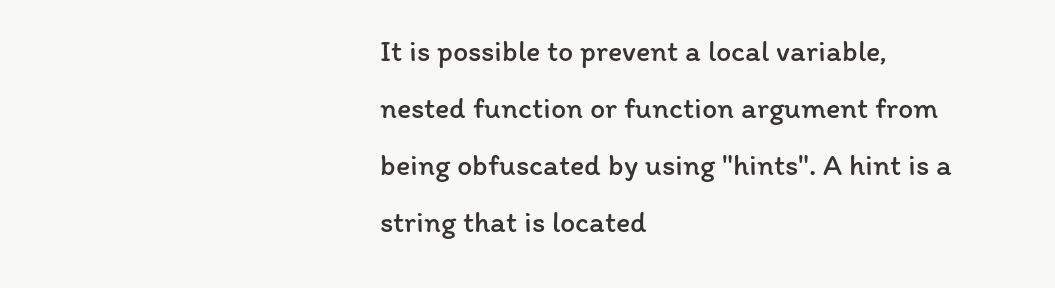It is possible to prevent a local variable, nested function or function argument from being obfuscated by using "hints". A hint is a string that is located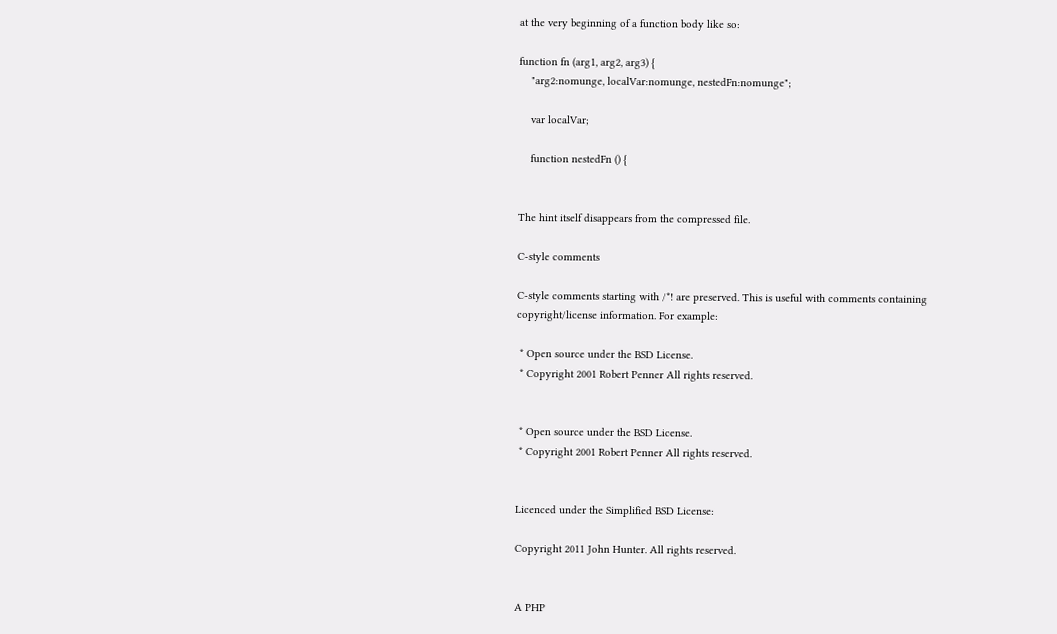at the very beginning of a function body like so:

function fn (arg1, arg2, arg3) {
    "arg2:nomunge, localVar:nomunge, nestedFn:nomunge";

    var localVar;

    function nestedFn () {


The hint itself disappears from the compressed file.

C-style comments

C-style comments starting with /*! are preserved. This is useful with comments containing copyright/license information. For example:

 * Open source under the BSD License.
 * Copyright 2001 Robert Penner All rights reserved.


 * Open source under the BSD License.
 * Copyright 2001 Robert Penner All rights reserved.


Licenced under the Simplified BSD License:

Copyright 2011 John Hunter. All rights reserved.


A PHP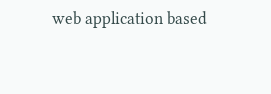web application based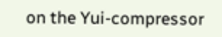on the Yui-compressor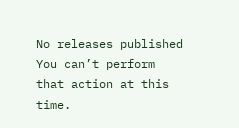No releases published
You can’t perform that action at this time.